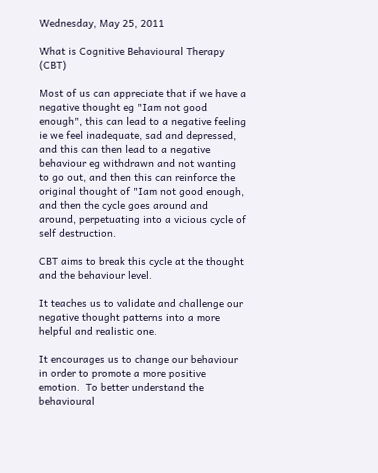Wednesday, May 25, 2011

What is Cognitive Behavioural Therapy (CBT)

Most of us can appreciate that if we have a negative thought eg "Iam not good enough", this can lead to a negative feeling ie we feel inadequate, sad and depressed, and this can then lead to a negative behaviour eg withdrawn and not wanting to go out, and then this can reinforce the original thought of "Iam not good enough, and then the cycle goes around and around, perpetuating into a vicious cycle of self destruction.

CBT aims to break this cycle at the thought and the behaviour level.

It teaches us to validate and challenge our negative thought patterns into a more helpful and realistic one.

It encourages us to change our behaviour in order to promote a more positive emotion.  To better understand the behavioural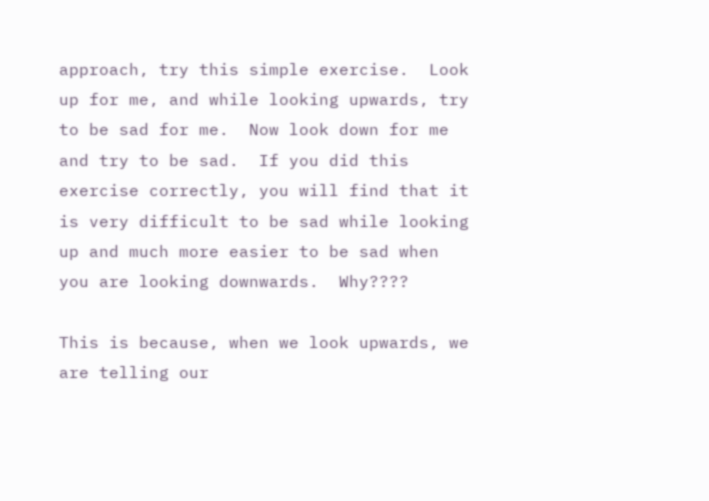approach, try this simple exercise.  Look up for me, and while looking upwards, try to be sad for me.  Now look down for me and try to be sad.  If you did this exercise correctly, you will find that it is very difficult to be sad while looking up and much more easier to be sad when you are looking downwards.  Why????

This is because, when we look upwards, we are telling our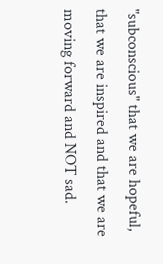"subconscious" that we are hopeful, that we are inspired and that we are moving forward and NOT sad.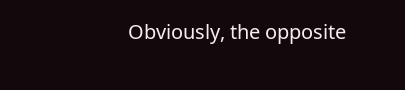Obviously, the opposite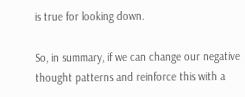is true for looking down.

So, in summary, if we can change our negative thought patterns and reinforce this with a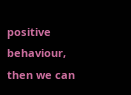positive behaviour, then we can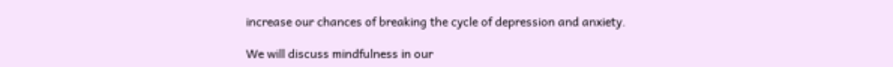increase our chances of breaking the cycle of depression and anxiety.

We will discuss mindfulness in our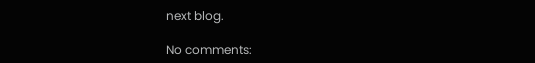next blog.

No comments: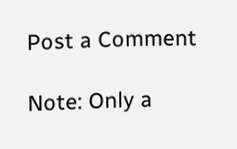Post a Comment

Note: Only a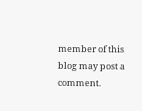member of this blog may post a comment.